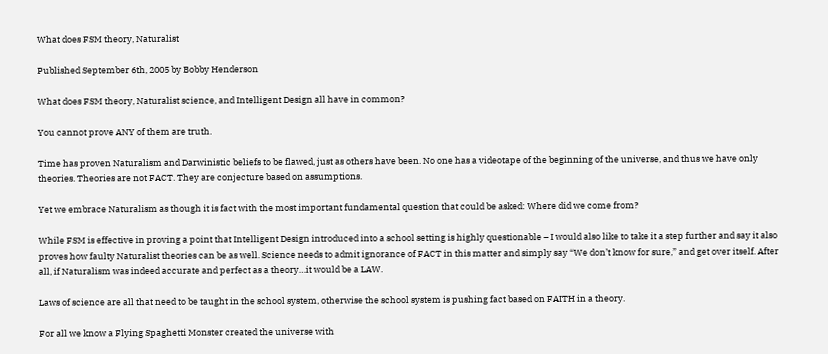What does FSM theory, Naturalist

Published September 6th, 2005 by Bobby Henderson

What does FSM theory, Naturalist science, and Intelligent Design all have in common?

You cannot prove ANY of them are truth.

Time has proven Naturalism and Darwinistic beliefs to be flawed, just as others have been. No one has a videotape of the beginning of the universe, and thus we have only theories. Theories are not FACT. They are conjecture based on assumptions.

Yet we embrace Naturalism as though it is fact with the most important fundamental question that could be asked: Where did we come from?

While FSM is effective in proving a point that Intelligent Design introduced into a school setting is highly questionable – I would also like to take it a step further and say it also proves how faulty Naturalist theories can be as well. Science needs to admit ignorance of FACT in this matter and simply say “We don’t know for sure,” and get over itself. After all, if Naturalism was indeed accurate and perfect as a theory…it would be a LAW.

Laws of science are all that need to be taught in the school system, otherwise the school system is pushing fact based on FAITH in a theory.

For all we know a Flying Spaghetti Monster created the universe with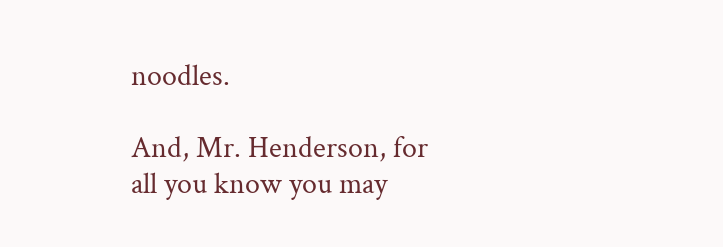noodles.

And, Mr. Henderson, for all you know you may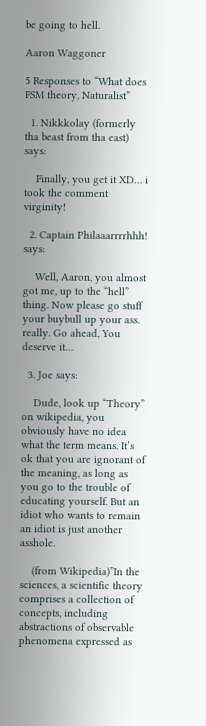be going to hell.

Aaron Waggoner

5 Responses to “What does FSM theory, Naturalist”

  1. Nikkkolay (formerly tha beast from tha east) says:

    Finally, you get it XD… i took the comment virginity!

  2. Captain Philaaarrrrhhh! says:

    Well, Aaron, you almost got me, up to the “hell” thing. Now please go stuff your buybull up your ass. really. Go ahead, You deserve it…

  3. Joe says:

    Dude, look up “Theory” on wikipedia, you obviously have no idea what the term means. It’s ok that you are ignorant of the meaning, as long as you go to the trouble of educating yourself. But an idiot who wants to remain an idiot is just another asshole.

    (from Wikipedia)”In the sciences, a scientific theory comprises a collection of concepts, including abstractions of observable phenomena expressed as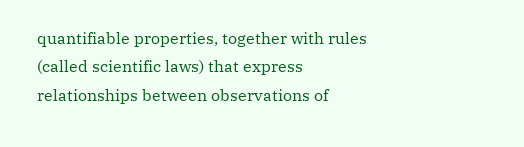quantifiable properties, together with rules (called scientific laws) that express relationships between observations of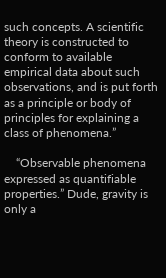such concepts. A scientific theory is constructed to conform to available empirical data about such observations, and is put forth as a principle or body of principles for explaining a class of phenomena.”

    “Observable phenomena expressed as quantifiable properties.” Dude, gravity is only a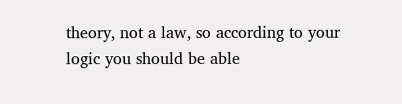theory, not a law, so according to your logic you should be able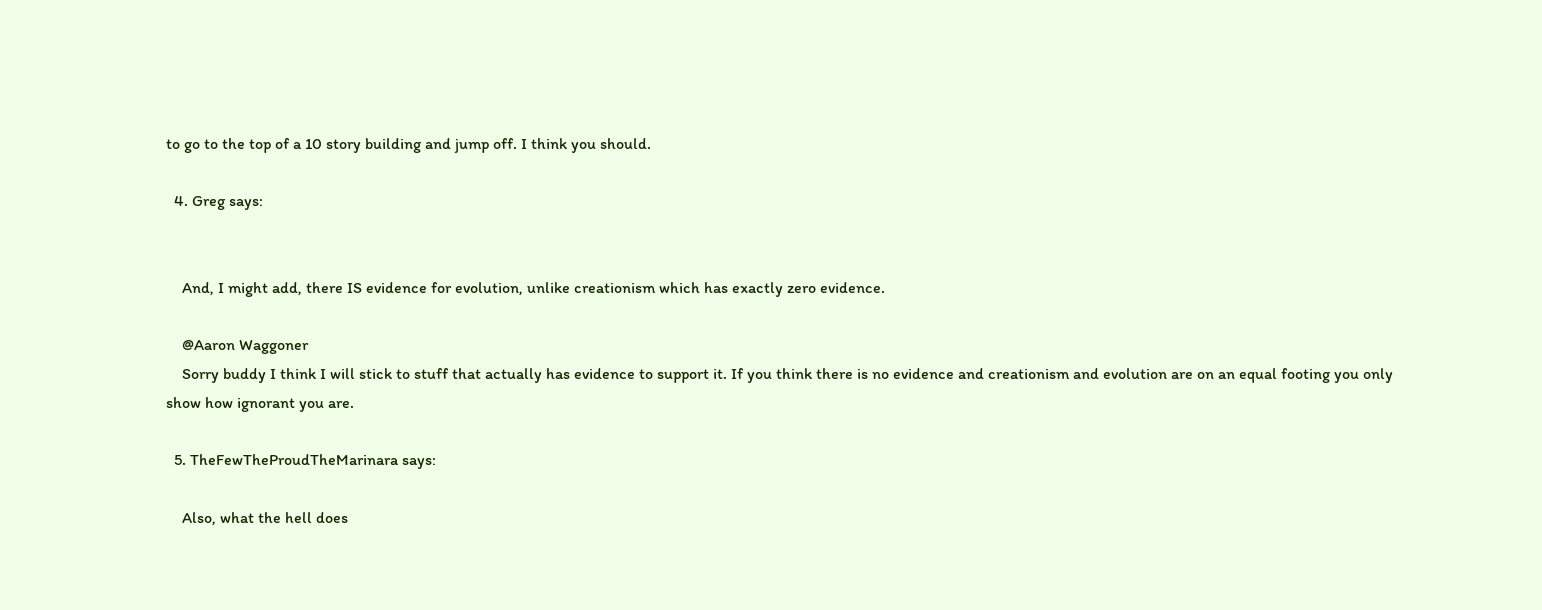to go to the top of a 10 story building and jump off. I think you should.

  4. Greg says:


    And, I might add, there IS evidence for evolution, unlike creationism which has exactly zero evidence.

    @Aaron Waggoner
    Sorry buddy I think I will stick to stuff that actually has evidence to support it. If you think there is no evidence and creationism and evolution are on an equal footing you only show how ignorant you are.

  5. TheFewTheProudTheMarinara says:

    Also, what the hell does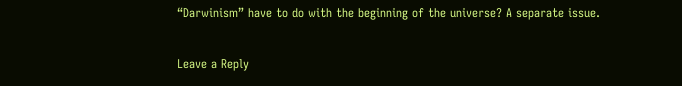“Darwinism” have to do with the beginning of the universe? A separate issue.

Leave a Reply